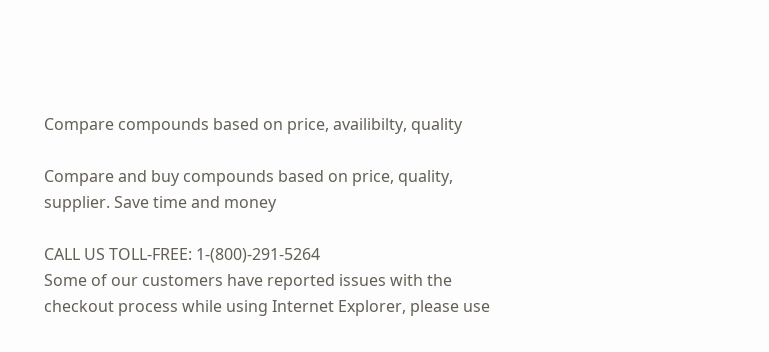Compare compounds based on price, availibilty, quality

Compare and buy compounds based on price, quality, supplier. Save time and money

CALL US TOLL-FREE: 1-(800)-291-5264
Some of our customers have reported issues with the checkout process while using Internet Explorer, please use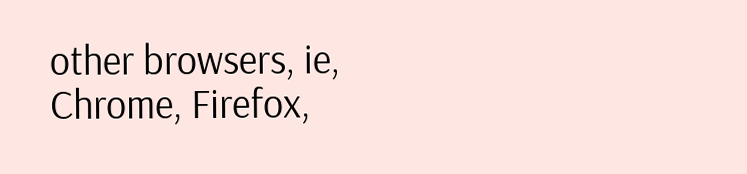other browsers, ie, Chrome, Firefox,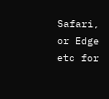Safari, or Edge etc for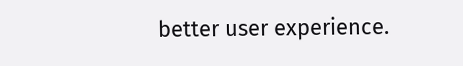better user experience.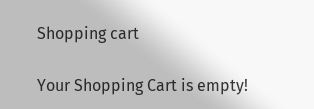Shopping cart

Your Shopping Cart is empty!